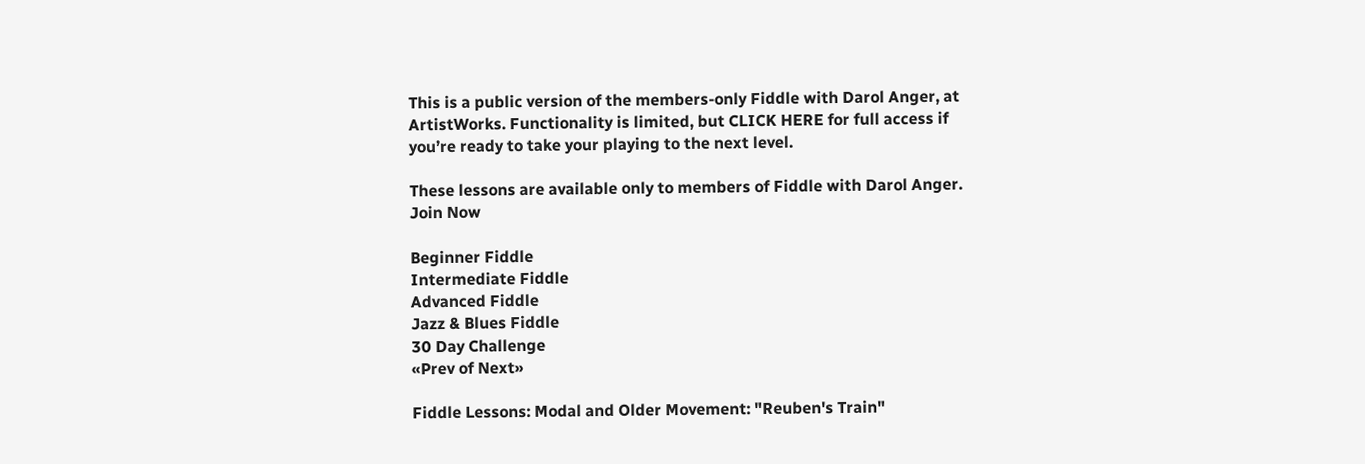This is a public version of the members-only Fiddle with Darol Anger, at ArtistWorks. Functionality is limited, but CLICK HERE for full access if you’re ready to take your playing to the next level.

These lessons are available only to members of Fiddle with Darol Anger.
Join Now

Beginner Fiddle
Intermediate Fiddle
Advanced Fiddle
Jazz & Blues Fiddle
30 Day Challenge
«Prev of Next»

Fiddle Lessons: Modal and Older Movement: "Reuben's Train"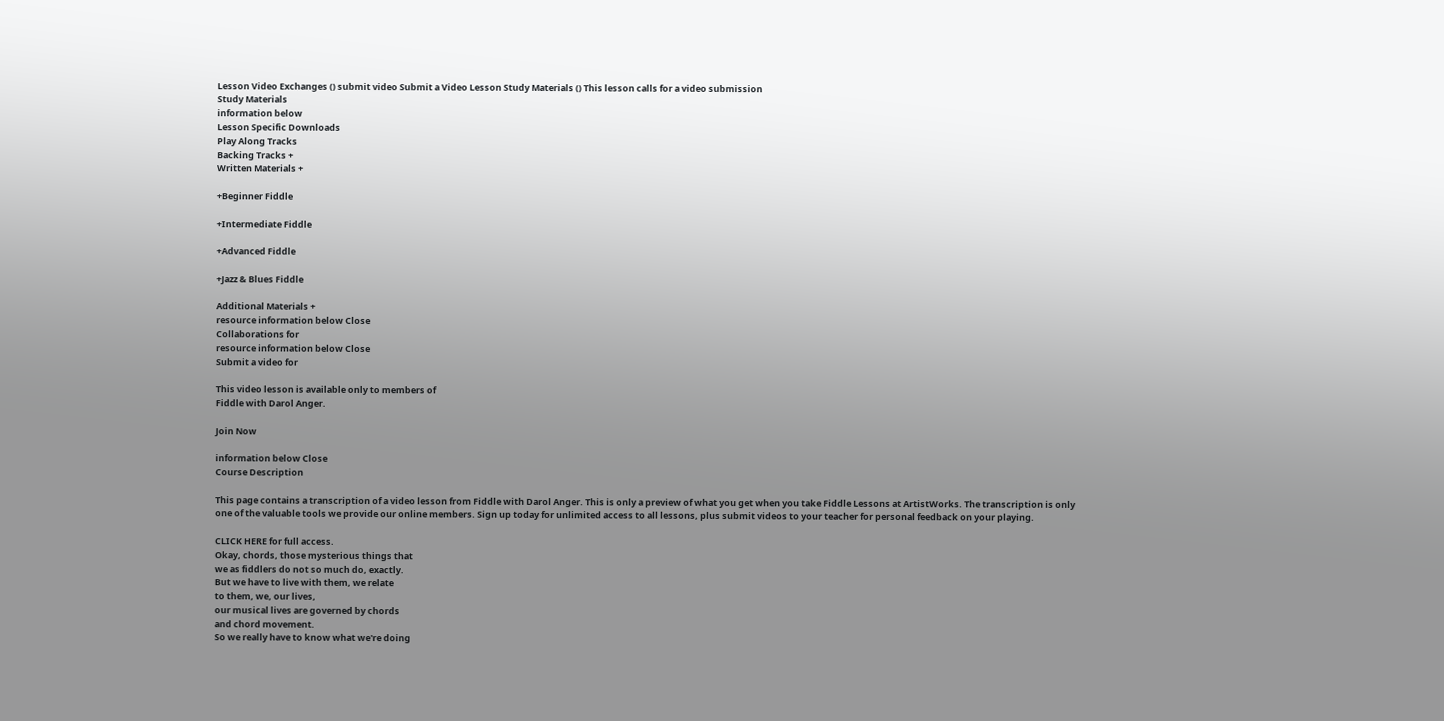Lesson Video Exchanges () submit video Submit a Video Lesson Study Materials () This lesson calls for a video submission
Study Materials
information below
Lesson Specific Downloads
Play Along Tracks
Backing Tracks +
Written Materials +

+Beginner Fiddle

+Intermediate Fiddle

+Advanced Fiddle

+Jazz & Blues Fiddle

Additional Materials +
resource information below Close
Collaborations for
resource information below Close
Submit a video for

This video lesson is available only to members of
Fiddle with Darol Anger.

Join Now

information below Close
Course Description

This page contains a transcription of a video lesson from Fiddle with Darol Anger. This is only a preview of what you get when you take Fiddle Lessons at ArtistWorks. The transcription is only one of the valuable tools we provide our online members. Sign up today for unlimited access to all lessons, plus submit videos to your teacher for personal feedback on your playing.

CLICK HERE for full access.
Okay, chords, those mysterious things that
we as fiddlers do not so much do, exactly.
But we have to live with them, we relate
to them, we, our lives,
our musical lives are governed by chords
and chord movement.
So we really have to know what we're doing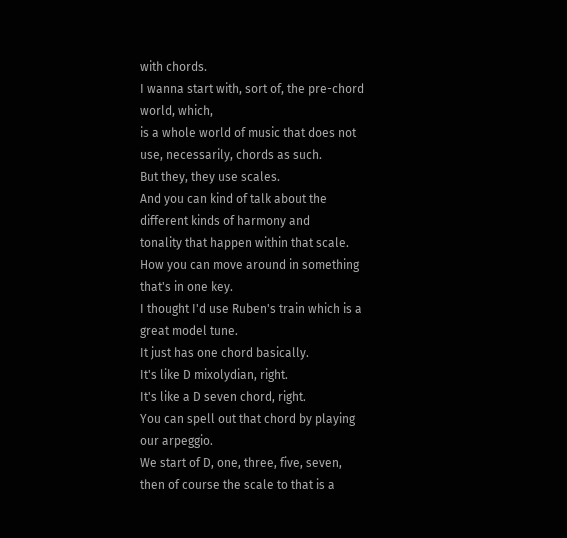with chords.
I wanna start with, sort of, the pre-chord
world, which,
is a whole world of music that does not
use, necessarily, chords as such.
But they, they use scales.
And you can kind of talk about the
different kinds of harmony and
tonality that happen within that scale.
How you can move around in something
that's in one key.
I thought I'd use Ruben's train which is a
great model tune.
It just has one chord basically.
It's like D mixolydian, right.
It's like a D seven chord, right.
You can spell out that chord by playing
our arpeggio.
We start of D, one, three, five, seven,
then of course the scale to that is a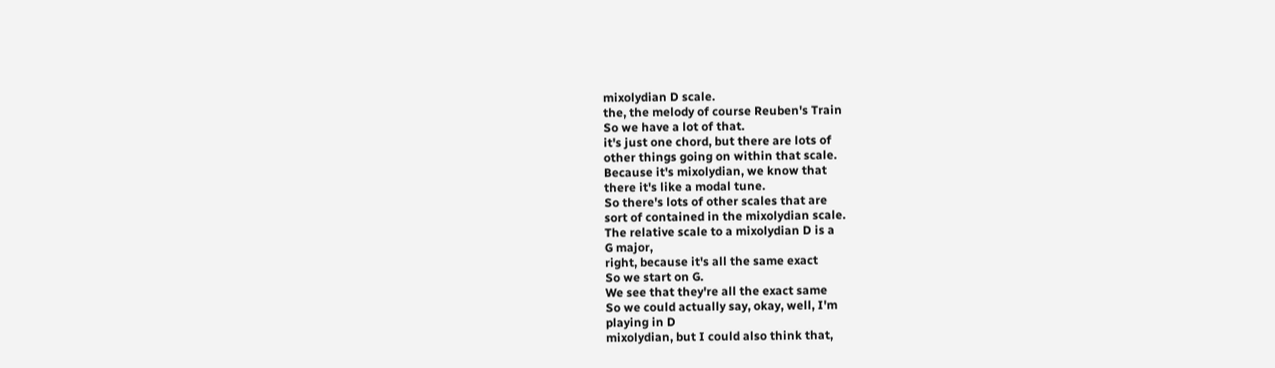mixolydian D scale.
the, the melody of course Reuben's Train
So we have a lot of that.
it's just one chord, but there are lots of
other things going on within that scale.
Because it's mixolydian, we know that
there it's like a modal tune.
So there's lots of other scales that are
sort of contained in the mixolydian scale.
The relative scale to a mixolydian D is a
G major,
right, because it's all the same exact
So we start on G.
We see that they're all the exact same
So we could actually say, okay, well, I'm
playing in D
mixolydian, but I could also think that,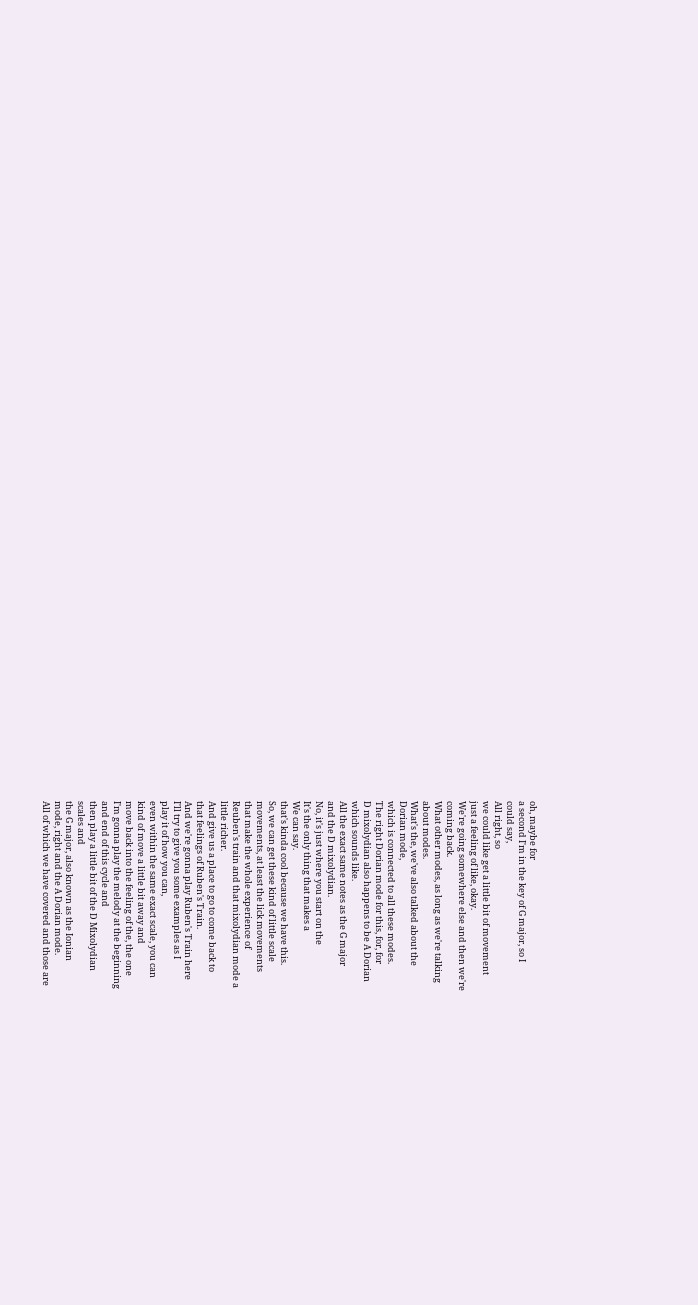oh, maybe for
a second I'm in the key of G major, so I
could say,
All right, so
we could like get a little bit of movement
just a feeling of like, okay.
We're going somewhere else and then we're
coming back.
What other modes, as long as we're talking
about modes.
What's the, we've also talked about the
Dorian mode,
which is connected to all these modes.
The right Dorian mode for this, for, for
D mixolydian also happens to be A Dorian
which sounds like.
All the exact same notes as the G major
and the D mixolydian.
No, it's just where you start on the
It's the only thing that makes a
We can say.
that's kinda cool because we have this.
So, we can get these kind of little scale
movements, at least the lick movements
that make the whole experience of
Reuben's train and that mixolydian mode a
little richer.
And give us a place to go to come back to
that feelings of Ruben's Train.
And we're gonna play Ruben's Train here
I'll try to give you some examples as I
play it of how you can,
even within the same exact scale, you can
kind of move a little bit away and
move back into the feeling of the, the one
I'm gonna play the melody at the beginning
and end of this cycle and
then play a little bit of the D Mixolydian
scales and
the G major, also known as the Ionian
mode, right and the A Dorian mode.
All of which we have covered and those are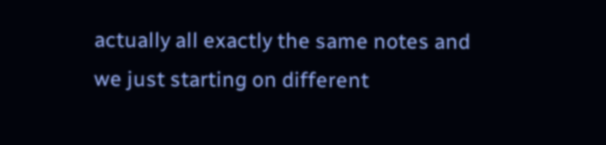actually all exactly the same notes and
we just starting on different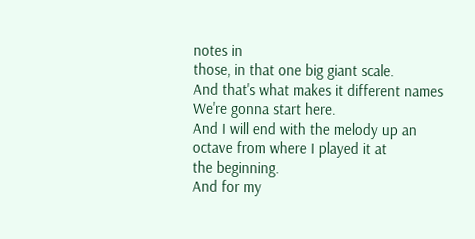notes in
those, in that one big giant scale.
And that's what makes it different names
We're gonna start here.
And I will end with the melody up an
octave from where I played it at
the beginning.
And for my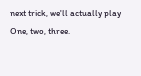next trick, we'll actually play
One, two, three.